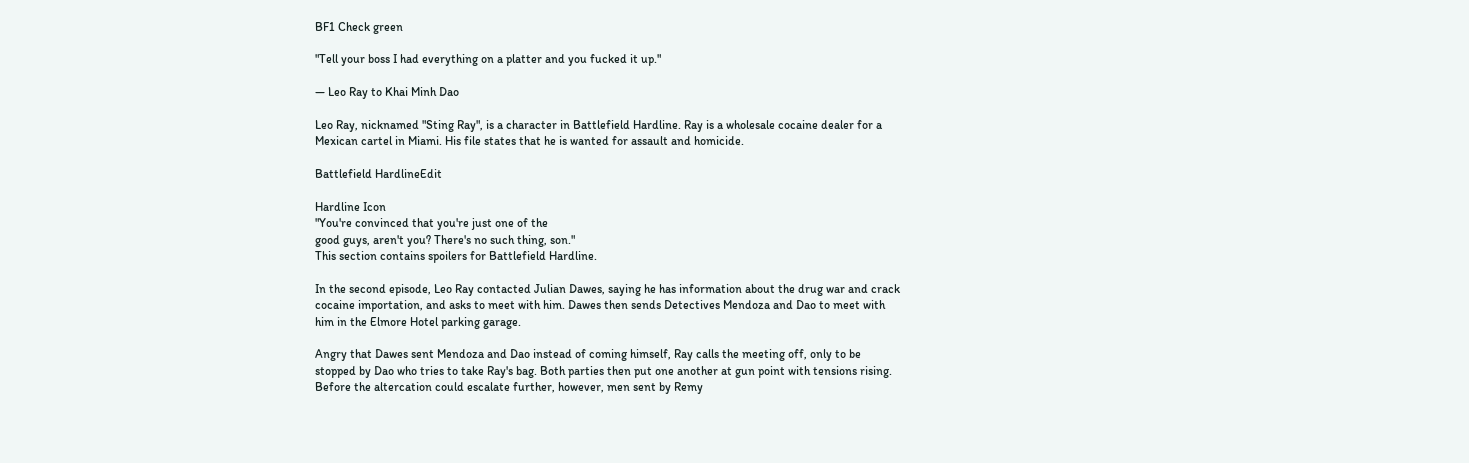BF1 Check green

"Tell your boss I had everything on a platter and you fucked it up."

— Leo Ray to Khai Minh Dao

Leo Ray, nicknamed "Sting Ray", is a character in Battlefield Hardline. Ray is a wholesale cocaine dealer for a Mexican cartel in Miami. His file states that he is wanted for assault and homicide.

Battlefield HardlineEdit

Hardline Icon
"You're convinced that you're just one of the
good guys, aren't you? There's no such thing, son."
This section contains spoilers for Battlefield Hardline.

In the second episode, Leo Ray contacted Julian Dawes, saying he has information about the drug war and crack cocaine importation, and asks to meet with him. Dawes then sends Detectives Mendoza and Dao to meet with him in the Elmore Hotel parking garage.

Angry that Dawes sent Mendoza and Dao instead of coming himself, Ray calls the meeting off, only to be stopped by Dao who tries to take Ray's bag. Both parties then put one another at gun point with tensions rising. Before the altercation could escalate further, however, men sent by Remy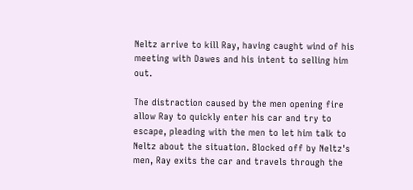Neltz arrive to kill Ray, having caught wind of his meeting with Dawes and his intent to selling him out.

The distraction caused by the men opening fire allow Ray to quickly enter his car and try to escape, pleading with the men to let him talk to Neltz about the situation. Blocked off by Neltz's men, Ray exits the car and travels through the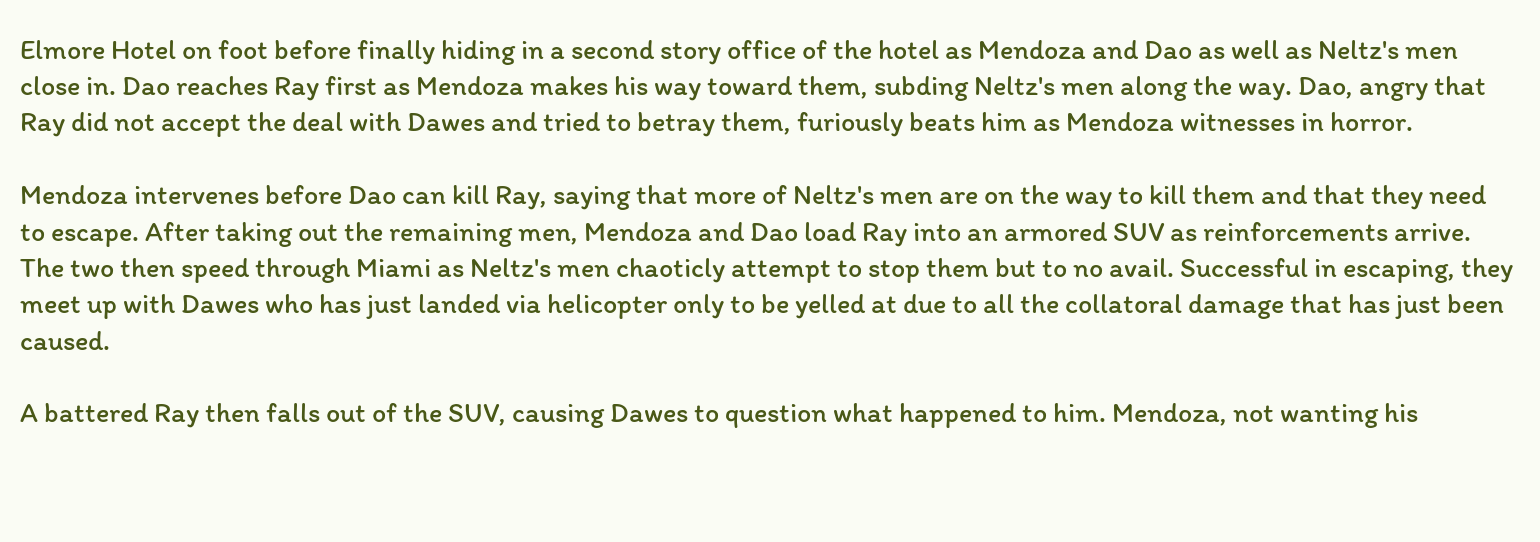Elmore Hotel on foot before finally hiding in a second story office of the hotel as Mendoza and Dao as well as Neltz's men close in. Dao reaches Ray first as Mendoza makes his way toward them, subding Neltz's men along the way. Dao, angry that Ray did not accept the deal with Dawes and tried to betray them, furiously beats him as Mendoza witnesses in horror.

Mendoza intervenes before Dao can kill Ray, saying that more of Neltz's men are on the way to kill them and that they need to escape. After taking out the remaining men, Mendoza and Dao load Ray into an armored SUV as reinforcements arrive. The two then speed through Miami as Neltz's men chaoticly attempt to stop them but to no avail. Successful in escaping, they meet up with Dawes who has just landed via helicopter only to be yelled at due to all the collatoral damage that has just been caused.

A battered Ray then falls out of the SUV, causing Dawes to question what happened to him. Mendoza, not wanting his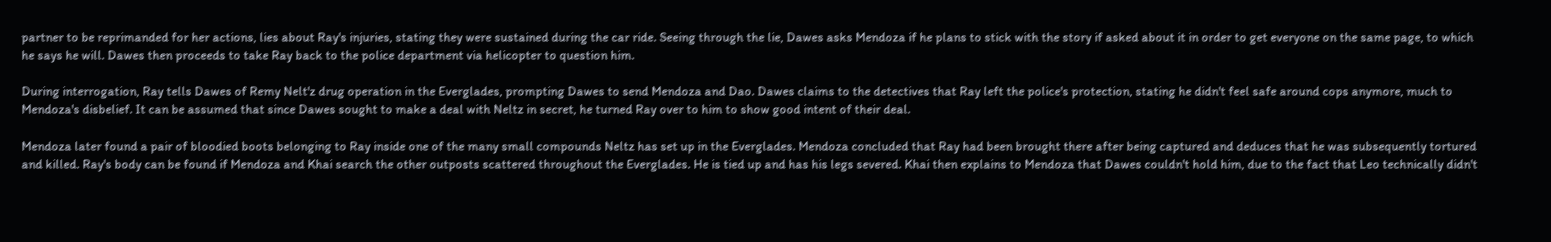partner to be reprimanded for her actions, lies about Ray's injuries, stating they were sustained during the car ride. Seeing through the lie, Dawes asks Mendoza if he plans to stick with the story if asked about it in order to get everyone on the same page, to which he says he will. Dawes then proceeds to take Ray back to the police department via helicopter to question him.

During interrogation, Ray tells Dawes of Remy Nelt'z drug operation in the Everglades, prompting Dawes to send Mendoza and Dao. Dawes claims to the detectives that Ray left the police's protection, stating he didn't feel safe around cops anymore, much to Mendoza's disbelief. It can be assumed that since Dawes sought to make a deal with Neltz in secret, he turned Ray over to him to show good intent of their deal.

Mendoza later found a pair of bloodied boots belonging to Ray inside one of the many small compounds Neltz has set up in the Everglades. Mendoza concluded that Ray had been brought there after being captured and deduces that he was subsequently tortured and killed. Ray's body can be found if Mendoza and Khai search the other outposts scattered throughout the Everglades. He is tied up and has his legs severed. Khai then explains to Mendoza that Dawes couldn't hold him, due to the fact that Leo technically didn't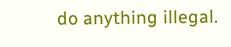do anything illegal.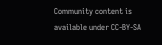Community content is available under CC-BY-SA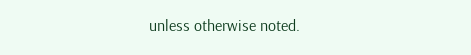unless otherwise noted.